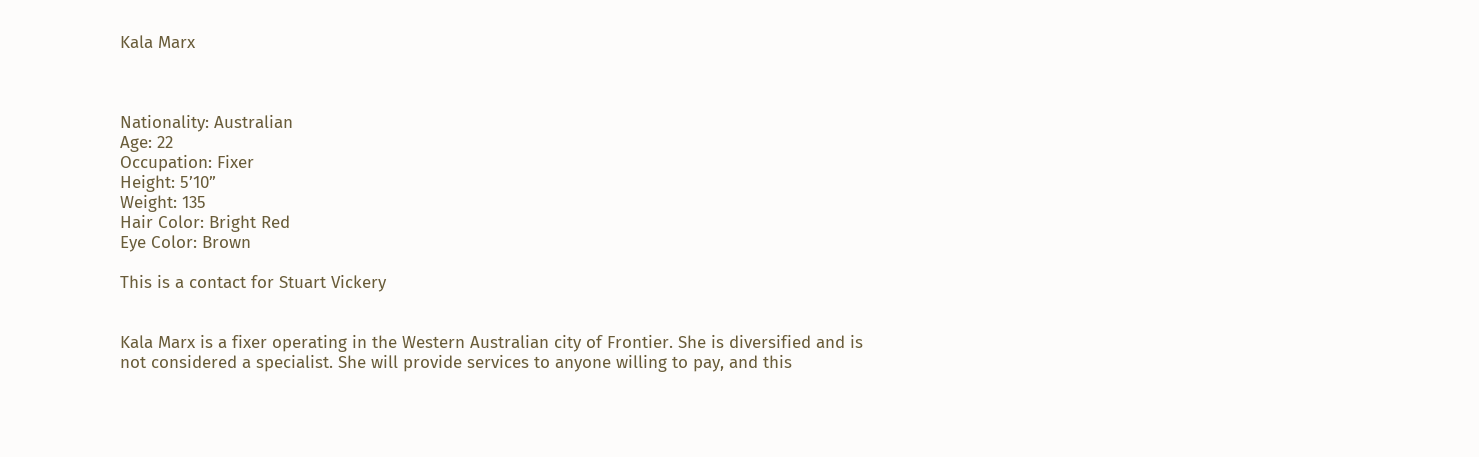Kala Marx



Nationality: Australian
Age: 22
Occupation: Fixer
Height: 5’10”
Weight: 135
Hair Color: Bright Red
Eye Color: Brown

This is a contact for Stuart Vickery


Kala Marx is a fixer operating in the Western Australian city of Frontier. She is diversified and is not considered a specialist. She will provide services to anyone willing to pay, and this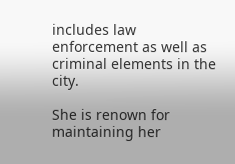includes law enforcement as well as criminal elements in the city.

She is renown for maintaining her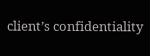client’s confidentiality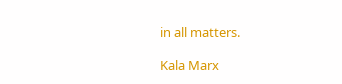in all matters.

Kala Marx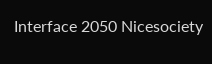Interface 2050 Nicesociety